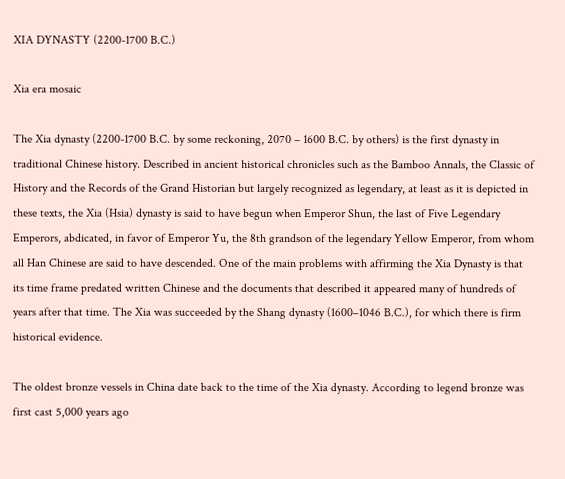XIA DYNASTY (2200-1700 B.C.)

Xia era mosaic

The Xia dynasty (2200-1700 B.C. by some reckoning, 2070 – 1600 B.C. by others) is the first dynasty in traditional Chinese history. Described in ancient historical chronicles such as the Bamboo Annals, the Classic of History and the Records of the Grand Historian but largely recognized as legendary, at least as it is depicted in these texts, the Xia (Hsia) dynasty is said to have begun when Emperor Shun, the last of Five Legendary Emperors, abdicated, in favor of Emperor Yu, the 8th grandson of the legendary Yellow Emperor, from whom all Han Chinese are said to have descended. One of the main problems with affirming the Xia Dynasty is that its time frame predated written Chinese and the documents that described it appeared many of hundreds of years after that time. The Xia was succeeded by the Shang dynasty (1600–1046 B.C.), for which there is firm historical evidence.

The oldest bronze vessels in China date back to the time of the Xia dynasty. According to legend bronze was first cast 5,000 years ago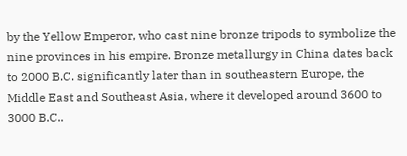by the Yellow Emperor, who cast nine bronze tripods to symbolize the nine provinces in his empire. Bronze metallurgy in China dates back to 2000 B.C. significantly later than in southeastern Europe, the Middle East and Southeast Asia, where it developed around 3600 to 3000 B.C..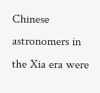Chinese astronomers in the Xia era were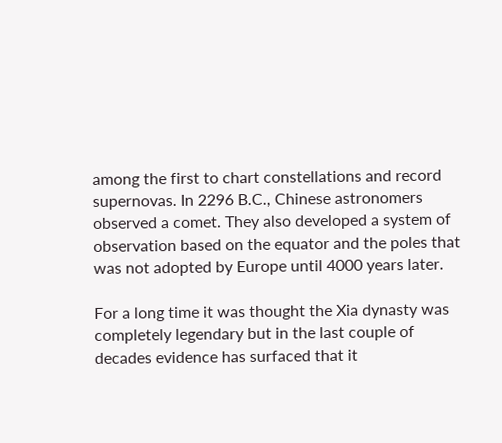among the first to chart constellations and record supernovas. In 2296 B.C., Chinese astronomers observed a comet. They also developed a system of observation based on the equator and the poles that was not adopted by Europe until 4000 years later.

For a long time it was thought the Xia dynasty was completely legendary but in the last couple of decades evidence has surfaced that it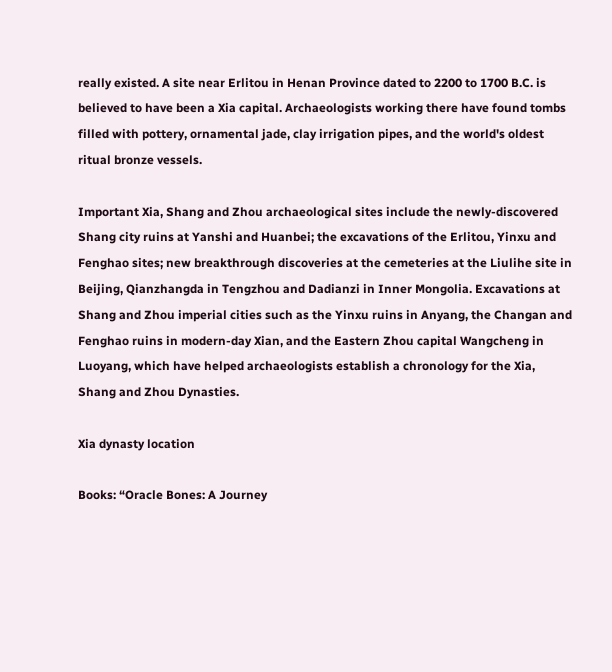really existed. A site near Erlitou in Henan Province dated to 2200 to 1700 B.C. is believed to have been a Xia capital. Archaeologists working there have found tombs filled with pottery, ornamental jade, clay irrigation pipes, and the world's oldest ritual bronze vessels.

Important Xia, Shang and Zhou archaeological sites include the newly-discovered Shang city ruins at Yanshi and Huanbei; the excavations of the Erlitou, Yinxu and Fenghao sites; new breakthrough discoveries at the cemeteries at the Liulihe site in Beijing, Qianzhangda in Tengzhou and Dadianzi in Inner Mongolia. Excavations at Shang and Zhou imperial cities such as the Yinxu ruins in Anyang, the Changan and Fenghao ruins in modern-day Xian, and the Eastern Zhou capital Wangcheng in Luoyang, which have helped archaeologists establish a chronology for the Xia, Shang and Zhou Dynasties.

Xia dynasty location

Books: “Oracle Bones: A Journey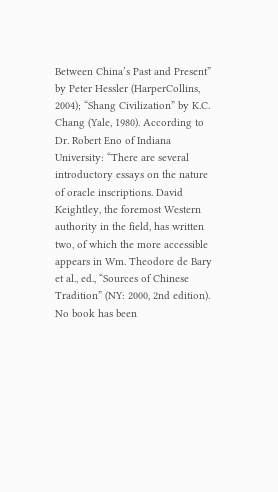Between China’s Past and Present” by Peter Hessler (HarperCollins, 2004); “Shang Civilization” by K.C. Chang (Yale, 1980). According to Dr. Robert Eno of Indiana University: “There are several introductory essays on the nature of oracle inscriptions. David Keightley, the foremost Western authority in the field, has written two, of which the more accessible appears in Wm. Theodore de Bary et al., ed., “Sources of Chinese Tradition” (NY: 2000, 2nd edition). No book has been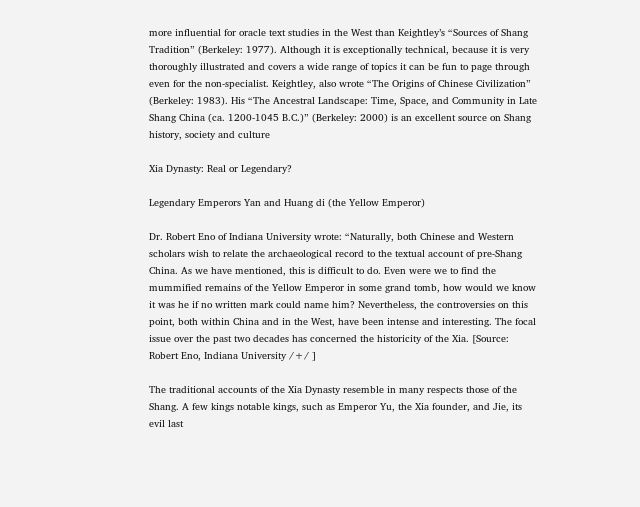more influential for oracle text studies in the West than Keightley’s “Sources of Shang Tradition” (Berkeley: 1977). Although it is exceptionally technical, because it is very thoroughly illustrated and covers a wide range of topics it can be fun to page through even for the non-specialist. Keightley, also wrote “The Origins of Chinese Civilization” (Berkeley: 1983). His “The Ancestral Landscape: Time, Space, and Community in Late Shang China (ca. 1200-1045 B.C.)” (Berkeley: 2000) is an excellent source on Shang history, society and culture

Xia Dynasty: Real or Legendary?

Legendary Emperors Yan and Huang di (the Yellow Emperor)

Dr. Robert Eno of Indiana University wrote: “Naturally, both Chinese and Western scholars wish to relate the archaeological record to the textual account of pre-Shang China. As we have mentioned, this is difficult to do. Even were we to find the mummified remains of the Yellow Emperor in some grand tomb, how would we know it was he if no written mark could name him? Nevertheless, the controversies on this point, both within China and in the West, have been intense and interesting. The focal issue over the past two decades has concerned the historicity of the Xia. [Source: Robert Eno, Indiana University /+/ ]

The traditional accounts of the Xia Dynasty resemble in many respects those of the Shang. A few kings notable kings, such as Emperor Yu, the Xia founder, and Jie, its evil last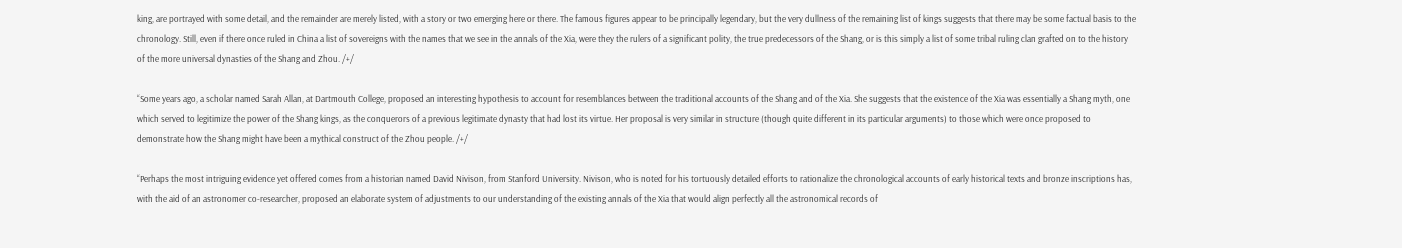king, are portrayed with some detail, and the remainder are merely listed, with a story or two emerging here or there. The famous figures appear to be principally legendary, but the very dullness of the remaining list of kings suggests that there may be some factual basis to the chronology. Still, even if there once ruled in China a list of sovereigns with the names that we see in the annals of the Xia, were they the rulers of a significant polity, the true predecessors of the Shang, or is this simply a list of some tribal ruling clan grafted on to the history of the more universal dynasties of the Shang and Zhou. /+/

“Some years ago, a scholar named Sarah Allan, at Dartmouth College, proposed an interesting hypothesis to account for resemblances between the traditional accounts of the Shang and of the Xia. She suggests that the existence of the Xia was essentially a Shang myth, one which served to legitimize the power of the Shang kings, as the conquerors of a previous legitimate dynasty that had lost its virtue. Her proposal is very similar in structure (though quite different in its particular arguments) to those which were once proposed to demonstrate how the Shang might have been a mythical construct of the Zhou people. /+/

“Perhaps the most intriguing evidence yet offered comes from a historian named David Nivison, from Stanford University. Nivison, who is noted for his tortuously detailed efforts to rationalize the chronological accounts of early historical texts and bronze inscriptions has, with the aid of an astronomer co-researcher, proposed an elaborate system of adjustments to our understanding of the existing annals of the Xia that would align perfectly all the astronomical records of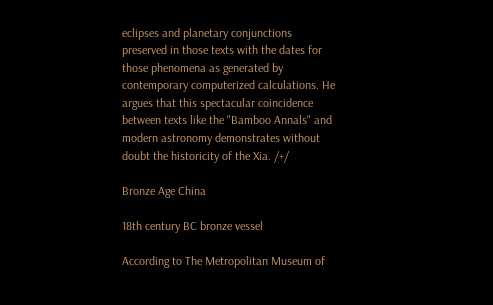eclipses and planetary conjunctions preserved in those texts with the dates for those phenomena as generated by contemporary computerized calculations. He argues that this spectacular coincidence between texts like the "Bamboo Annals" and modern astronomy demonstrates without doubt the historicity of the Xia. /+/

Bronze Age China

18th century BC bronze vessel

According to The Metropolitan Museum of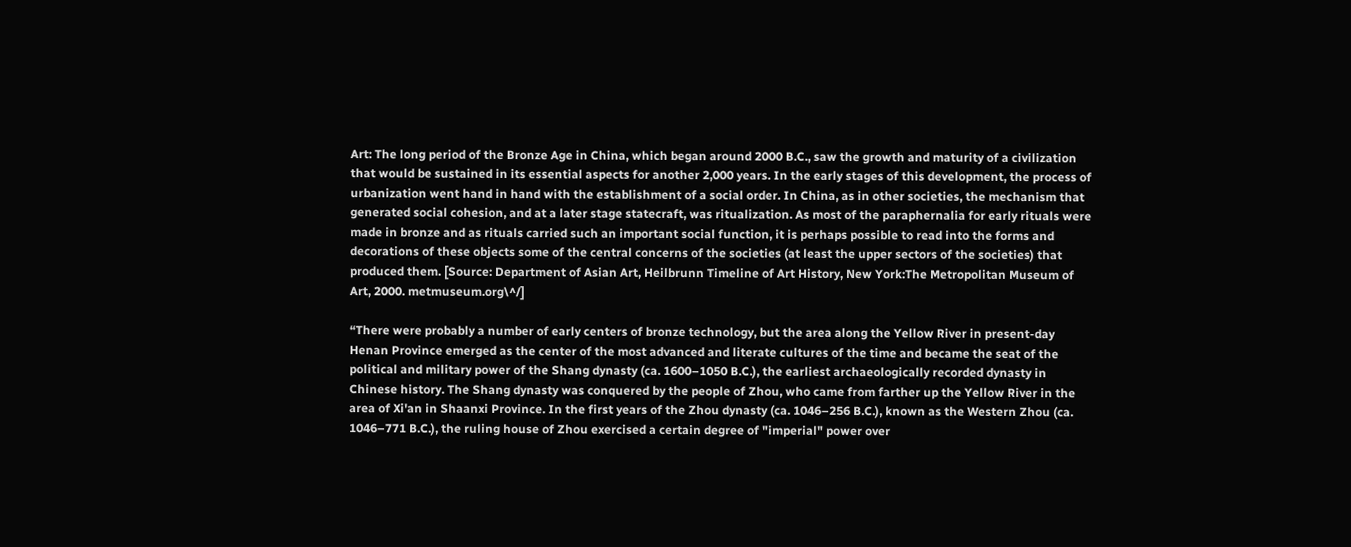Art: The long period of the Bronze Age in China, which began around 2000 B.C., saw the growth and maturity of a civilization that would be sustained in its essential aspects for another 2,000 years. In the early stages of this development, the process of urbanization went hand in hand with the establishment of a social order. In China, as in other societies, the mechanism that generated social cohesion, and at a later stage statecraft, was ritualization. As most of the paraphernalia for early rituals were made in bronze and as rituals carried such an important social function, it is perhaps possible to read into the forms and decorations of these objects some of the central concerns of the societies (at least the upper sectors of the societies) that produced them. [Source: Department of Asian Art, Heilbrunn Timeline of Art History, New York:The Metropolitan Museum of Art, 2000. metmuseum.org\^/]

“There were probably a number of early centers of bronze technology, but the area along the Yellow River in present-day Henan Province emerged as the center of the most advanced and literate cultures of the time and became the seat of the political and military power of the Shang dynasty (ca. 1600–1050 B.C.), the earliest archaeologically recorded dynasty in Chinese history. The Shang dynasty was conquered by the people of Zhou, who came from farther up the Yellow River in the area of Xi'an in Shaanxi Province. In the first years of the Zhou dynasty (ca. 1046–256 B.C.), known as the Western Zhou (ca. 1046–771 B.C.), the ruling house of Zhou exercised a certain degree of "imperial" power over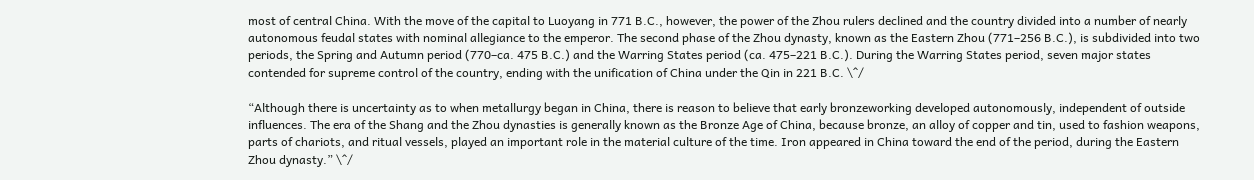most of central China. With the move of the capital to Luoyang in 771 B.C., however, the power of the Zhou rulers declined and the country divided into a number of nearly autonomous feudal states with nominal allegiance to the emperor. The second phase of the Zhou dynasty, known as the Eastern Zhou (771–256 B.C.), is subdivided into two periods, the Spring and Autumn period (770–ca. 475 B.C.) and the Warring States period (ca. 475–221 B.C.). During the Warring States period, seven major states contended for supreme control of the country, ending with the unification of China under the Qin in 221 B.C. \^/

“Although there is uncertainty as to when metallurgy began in China, there is reason to believe that early bronzeworking developed autonomously, independent of outside influences. The era of the Shang and the Zhou dynasties is generally known as the Bronze Age of China, because bronze, an alloy of copper and tin, used to fashion weapons, parts of chariots, and ritual vessels, played an important role in the material culture of the time. Iron appeared in China toward the end of the period, during the Eastern Zhou dynasty.” \^/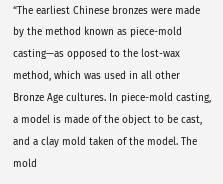“The earliest Chinese bronzes were made by the method known as piece-mold casting—as opposed to the lost-wax method, which was used in all other Bronze Age cultures. In piece-mold casting, a model is made of the object to be cast, and a clay mold taken of the model. The mold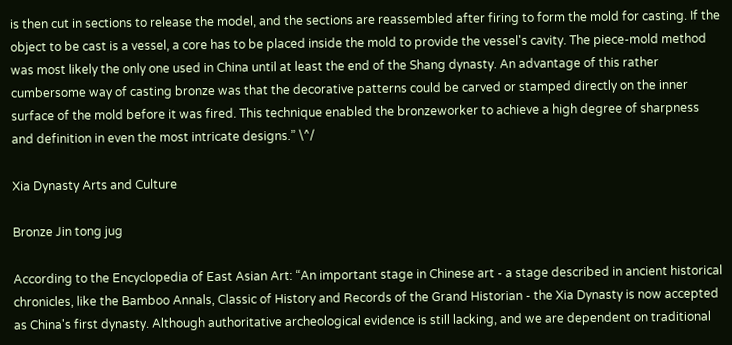is then cut in sections to release the model, and the sections are reassembled after firing to form the mold for casting. If the object to be cast is a vessel, a core has to be placed inside the mold to provide the vessel's cavity. The piece-mold method was most likely the only one used in China until at least the end of the Shang dynasty. An advantage of this rather cumbersome way of casting bronze was that the decorative patterns could be carved or stamped directly on the inner surface of the mold before it was fired. This technique enabled the bronzeworker to achieve a high degree of sharpness and definition in even the most intricate designs.” \^/

Xia Dynasty Arts and Culture

Bronze Jin tong jug

According to the Encyclopedia of East Asian Art: “An important stage in Chinese art - a stage described in ancient historical chronicles, like the Bamboo Annals, Classic of History and Records of the Grand Historian - the Xia Dynasty is now accepted as China's first dynasty. Although authoritative archeological evidence is still lacking, and we are dependent on traditional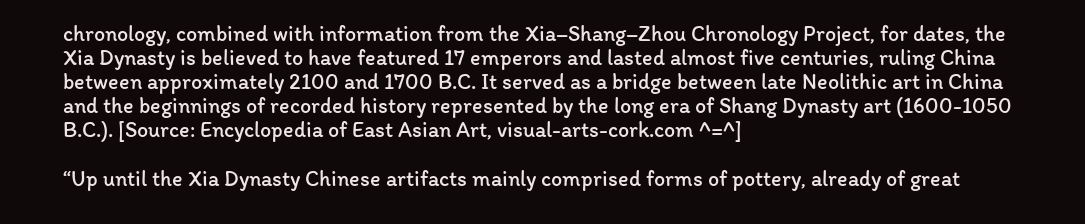chronology, combined with information from the Xia–Shang–Zhou Chronology Project, for dates, the Xia Dynasty is believed to have featured 17 emperors and lasted almost five centuries, ruling China between approximately 2100 and 1700 B.C. It served as a bridge between late Neolithic art in China and the beginnings of recorded history represented by the long era of Shang Dynasty art (1600-1050 B.C.). [Source: Encyclopedia of East Asian Art, visual-arts-cork.com ^=^]

“Up until the Xia Dynasty Chinese artifacts mainly comprised forms of pottery, already of great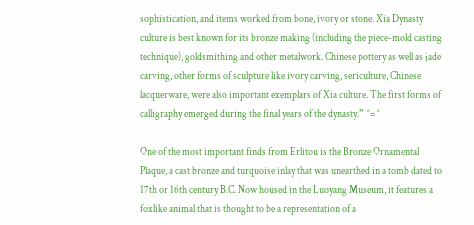sophistication, and items worked from bone, ivory or stone. Xia Dynasty culture is best known for its bronze making (including the piece-mold casting technique), goldsmithing and other metalwork. Chinese pottery as well as jade carving, other forms of sculpture like ivory carving, sericulture, Chinese lacquerware, were also important exemplars of Xia culture. The first forms of calligraphy emerged during the final years of the dynasty.” ^=^

One of the most important finds from Erlitou is the Bronze Ornamental Plaque, a cast bronze and turquoise inlay that was unearthed in a tomb dated to 17th or 16th century B.C. Now housed in the Luoyang Museum, it features a foxlike animal that is thought to be a representation of a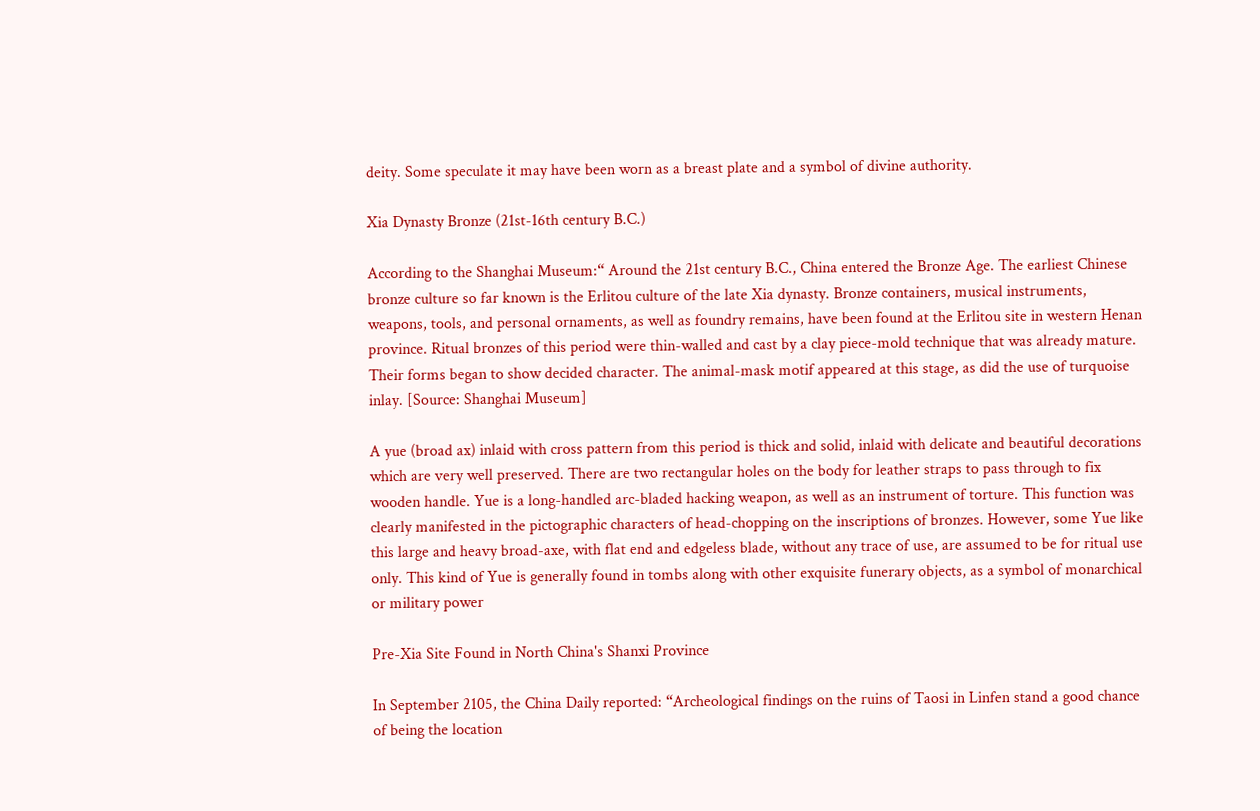deity. Some speculate it may have been worn as a breast plate and a symbol of divine authority.

Xia Dynasty Bronze (21st-16th century B.C.)

According to the Shanghai Museum:“ Around the 21st century B.C., China entered the Bronze Age. The earliest Chinese bronze culture so far known is the Erlitou culture of the late Xia dynasty. Bronze containers, musical instruments, weapons, tools, and personal ornaments, as well as foundry remains, have been found at the Erlitou site in western Henan province. Ritual bronzes of this period were thin-walled and cast by a clay piece-mold technique that was already mature. Their forms began to show decided character. The animal-mask motif appeared at this stage, as did the use of turquoise inlay. [Source: Shanghai Museum]

A yue (broad ax) inlaid with cross pattern from this period is thick and solid, inlaid with delicate and beautiful decorations which are very well preserved. There are two rectangular holes on the body for leather straps to pass through to fix wooden handle. Yue is a long-handled arc-bladed hacking weapon, as well as an instrument of torture. This function was clearly manifested in the pictographic characters of head-chopping on the inscriptions of bronzes. However, some Yue like this large and heavy broad-axe, with flat end and edgeless blade, without any trace of use, are assumed to be for ritual use only. This kind of Yue is generally found in tombs along with other exquisite funerary objects, as a symbol of monarchical or military power

Pre-Xia Site Found in North China's Shanxi Province

In September 2105, the China Daily reported: “Archeological findings on the ruins of Taosi in Linfen stand a good chance of being the location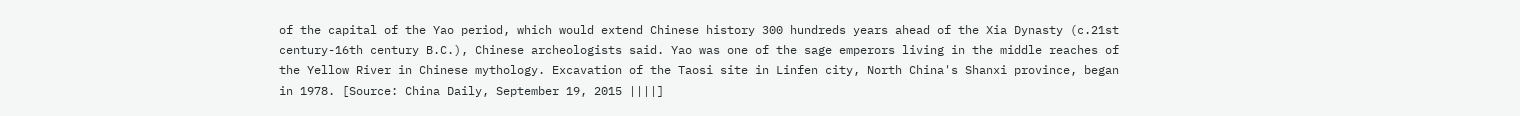of the capital of the Yao period, which would extend Chinese history 300 hundreds years ahead of the Xia Dynasty (c.21st century-16th century B.C.), Chinese archeologists said. Yao was one of the sage emperors living in the middle reaches of the Yellow River in Chinese mythology. Excavation of the Taosi site in Linfen city, North China's Shanxi province, began in 1978. [Source: China Daily, September 19, 2015 ||||]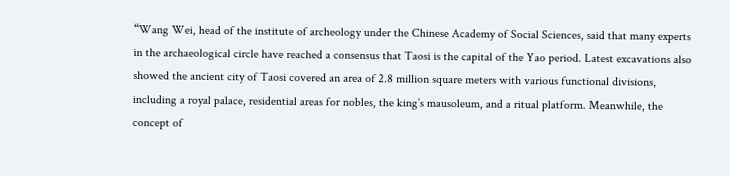“Wang Wei, head of the institute of archeology under the Chinese Academy of Social Sciences, said that many experts in the archaeological circle have reached a consensus that Taosi is the capital of the Yao period. Latest excavations also showed the ancient city of Taosi covered an area of 2.8 million square meters with various functional divisions, including a royal palace, residential areas for nobles, the king’s mausoleum, and a ritual platform. Meanwhile, the concept of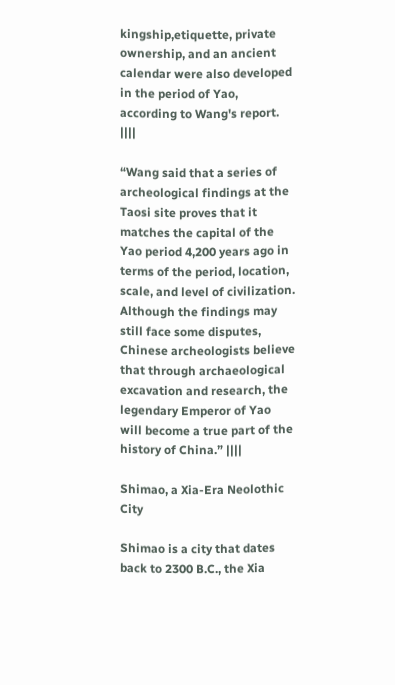kingship,etiquette, private ownership, and an ancient calendar were also developed in the period of Yao, according to Wang's report. ||||

“Wang said that a series of archeological findings at the Taosi site proves that it matches the capital of the Yao period 4,200 years ago in terms of the period, location, scale, and level of civilization. Although the findings may still face some disputes, Chinese archeologists believe that through archaeological excavation and research, the legendary Emperor of Yao will become a true part of the history of China.” ||||

Shimao, a Xia-Era Neolothic City

Shimao is a city that dates back to 2300 B.C., the Xia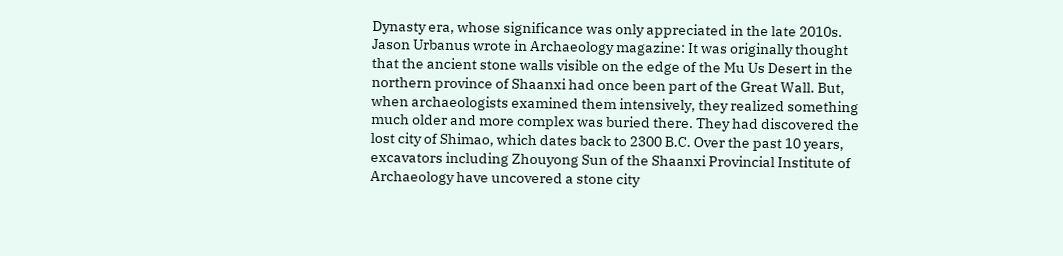Dynasty era, whose significance was only appreciated in the late 2010s. Jason Urbanus wrote in Archaeology magazine: It was originally thought that the ancient stone walls visible on the edge of the Mu Us Desert in the northern province of Shaanxi had once been part of the Great Wall. But, when archaeologists examined them intensively, they realized something much older and more complex was buried there. They had discovered the lost city of Shimao, which dates back to 2300 B.C. Over the past 10 years, excavators including Zhouyong Sun of the Shaanxi Provincial Institute of Archaeology have uncovered a stone city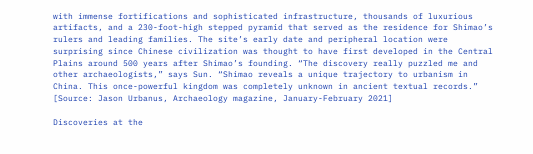with immense fortifications and sophisticated infrastructure, thousands of luxurious artifacts, and a 230-foot-high stepped pyramid that served as the residence for Shimao’s rulers and leading families. The site’s early date and peripheral location were surprising since Chinese civilization was thought to have first developed in the Central Plains around 500 years after Shimao’s founding. “The discovery really puzzled me and other archaeologists,” says Sun. “Shimao reveals a unique trajectory to urbanism in China. This once-powerful kingdom was completely unknown in ancient textual records.” [Source: Jason Urbanus, Archaeology magazine, January-February 2021]

Discoveries at the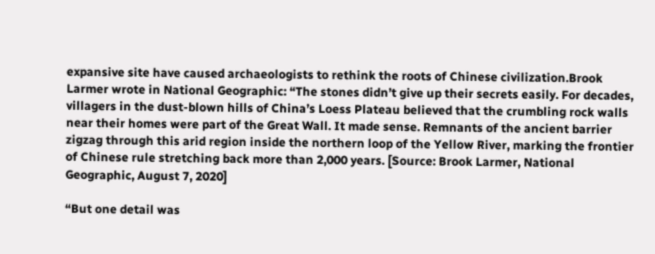expansive site have caused archaeologists to rethink the roots of Chinese civilization.Brook Larmer wrote in National Geographic: “The stones didn’t give up their secrets easily. For decades, villagers in the dust-blown hills of China’s Loess Plateau believed that the crumbling rock walls near their homes were part of the Great Wall. It made sense. Remnants of the ancient barrier zigzag through this arid region inside the northern loop of the Yellow River, marking the frontier of Chinese rule stretching back more than 2,000 years. [Source: Brook Larmer, National Geographic, August 7, 2020]

“But one detail was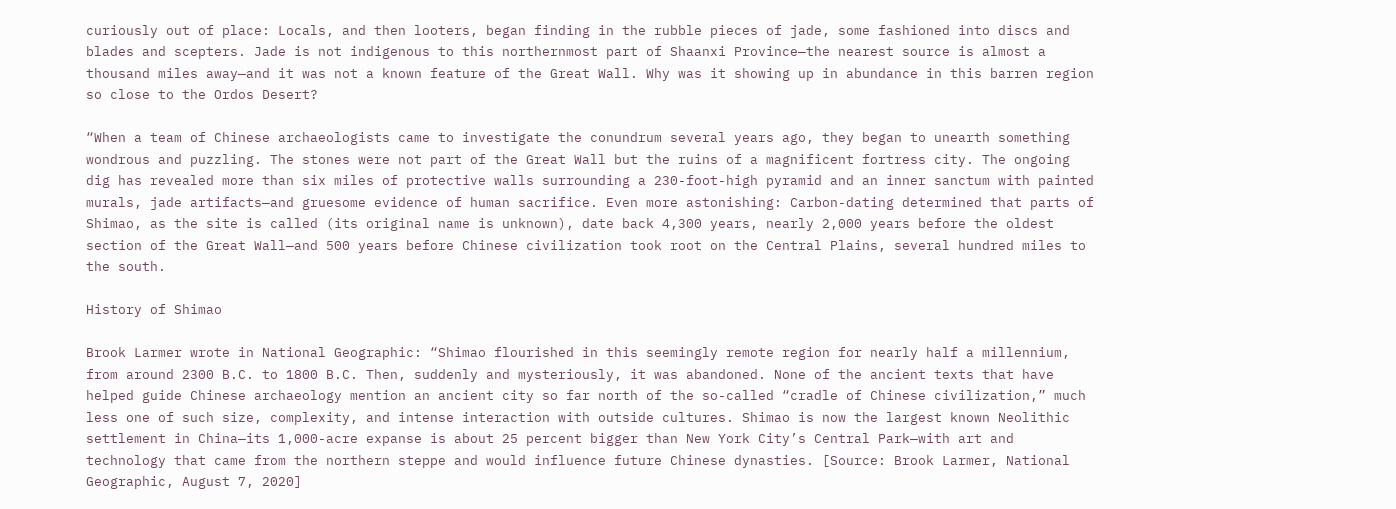curiously out of place: Locals, and then looters, began finding in the rubble pieces of jade, some fashioned into discs and blades and scepters. Jade is not indigenous to this northernmost part of Shaanxi Province—the nearest source is almost a thousand miles away—and it was not a known feature of the Great Wall. Why was it showing up in abundance in this barren region so close to the Ordos Desert?

“When a team of Chinese archaeologists came to investigate the conundrum several years ago, they began to unearth something wondrous and puzzling. The stones were not part of the Great Wall but the ruins of a magnificent fortress city. The ongoing dig has revealed more than six miles of protective walls surrounding a 230-foot-high pyramid and an inner sanctum with painted murals, jade artifacts—and gruesome evidence of human sacrifice. Even more astonishing: Carbon-dating determined that parts of Shimao, as the site is called (its original name is unknown), date back 4,300 years, nearly 2,000 years before the oldest section of the Great Wall—and 500 years before Chinese civilization took root on the Central Plains, several hundred miles to the south.

History of Shimao

Brook Larmer wrote in National Geographic: “Shimao flourished in this seemingly remote region for nearly half a millennium, from around 2300 B.C. to 1800 B.C. Then, suddenly and mysteriously, it was abandoned. None of the ancient texts that have helped guide Chinese archaeology mention an ancient city so far north of the so-called “cradle of Chinese civilization,” much less one of such size, complexity, and intense interaction with outside cultures. Shimao is now the largest known Neolithic settlement in China—its 1,000-acre expanse is about 25 percent bigger than New York City’s Central Park—with art and technology that came from the northern steppe and would influence future Chinese dynasties. [Source: Brook Larmer, National Geographic, August 7, 2020]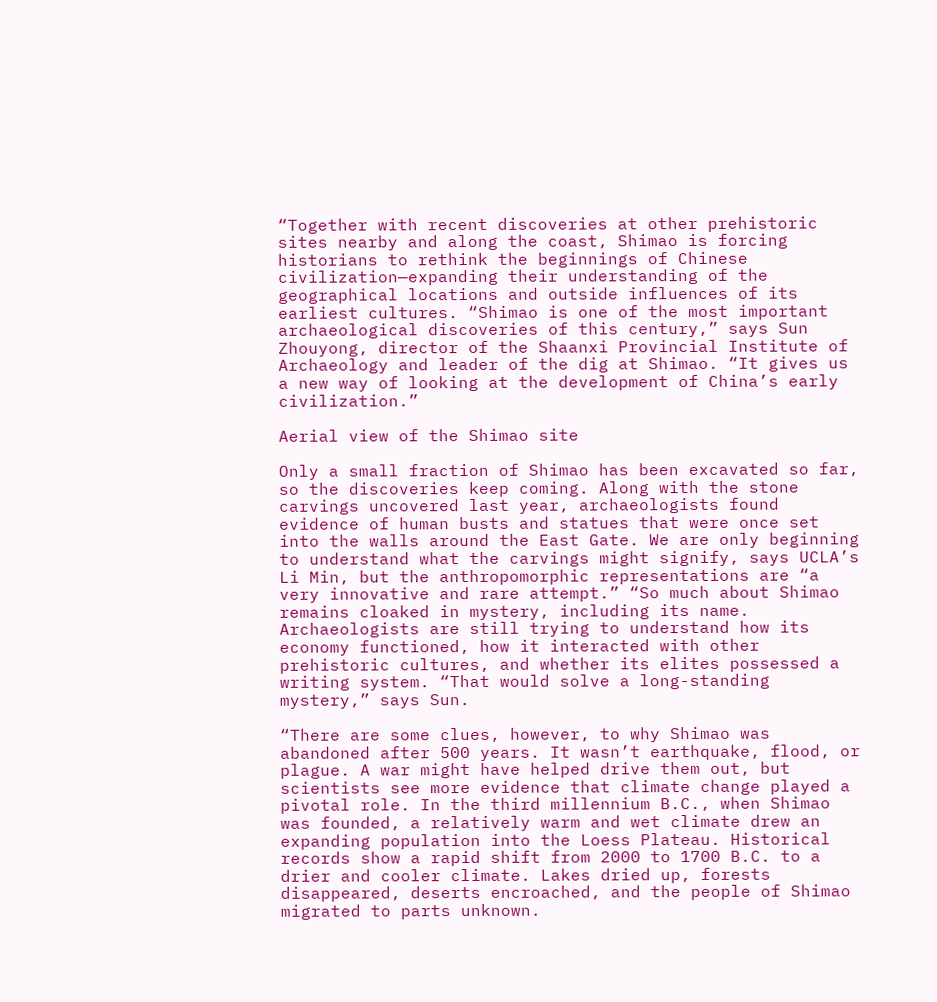“Together with recent discoveries at other prehistoric sites nearby and along the coast, Shimao is forcing historians to rethink the beginnings of Chinese civilization—expanding their understanding of the geographical locations and outside influences of its earliest cultures. “Shimao is one of the most important archaeological discoveries of this century,” says Sun Zhouyong, director of the Shaanxi Provincial Institute of Archaeology and leader of the dig at Shimao. “It gives us a new way of looking at the development of China’s early civilization.”

Aerial view of the Shimao site

Only a small fraction of Shimao has been excavated so far, so the discoveries keep coming. Along with the stone carvings uncovered last year, archaeologists found evidence of human busts and statues that were once set into the walls around the East Gate. We are only beginning to understand what the carvings might signify, says UCLA’s Li Min, but the anthropomorphic representations are “a very innovative and rare attempt.” “So much about Shimao remains cloaked in mystery, including its name. Archaeologists are still trying to understand how its economy functioned, how it interacted with other prehistoric cultures, and whether its elites possessed a writing system. “That would solve a long-standing mystery,” says Sun.

“There are some clues, however, to why Shimao was abandoned after 500 years. It wasn’t earthquake, flood, or plague. A war might have helped drive them out, but scientists see more evidence that climate change played a pivotal role. In the third millennium B.C., when Shimao was founded, a relatively warm and wet climate drew an expanding population into the Loess Plateau. Historical records show a rapid shift from 2000 to 1700 B.C. to a drier and cooler climate. Lakes dried up, forests disappeared, deserts encroached, and the people of Shimao migrated to parts unknown.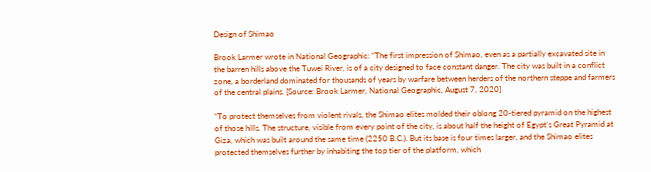Design of Shimao

Brook Larmer wrote in National Geographic: “The first impression of Shimao, even as a partially excavated site in the barren hills above the Tuwei River, is of a city designed to face constant danger. The city was built in a conflict zone, a borderland dominated for thousands of years by warfare between herders of the northern steppe and farmers of the central plains. [Source: Brook Larmer, National Geographic, August 7, 2020]

“To protect themselves from violent rivals, the Shimao elites molded their oblong 20-tiered pyramid on the highest of those hills. The structure, visible from every point of the city, is about half the height of Egypt’s Great Pyramid at Giza, which was built around the same time (2250 B.C.). But its base is four times larger, and the Shimao elites protected themselves further by inhabiting the top tier of the platform, which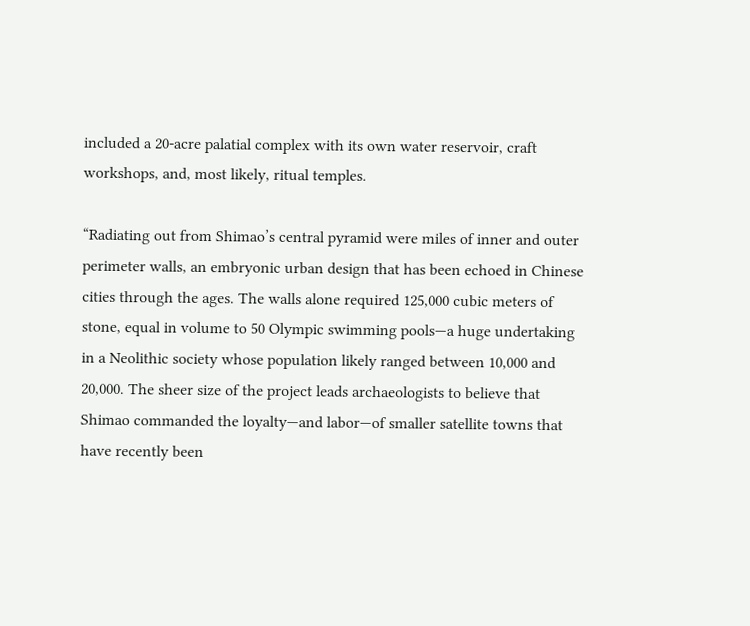included a 20-acre palatial complex with its own water reservoir, craft workshops, and, most likely, ritual temples.

“Radiating out from Shimao’s central pyramid were miles of inner and outer perimeter walls, an embryonic urban design that has been echoed in Chinese cities through the ages. The walls alone required 125,000 cubic meters of stone, equal in volume to 50 Olympic swimming pools—a huge undertaking in a Neolithic society whose population likely ranged between 10,000 and 20,000. The sheer size of the project leads archaeologists to believe that Shimao commanded the loyalty—and labor—of smaller satellite towns that have recently been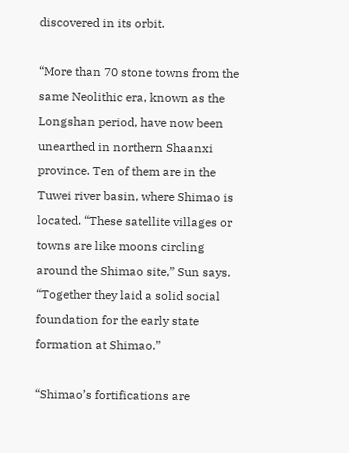discovered in its orbit.

“More than 70 stone towns from the same Neolithic era, known as the Longshan period, have now been unearthed in northern Shaanxi province. Ten of them are in the Tuwei river basin, where Shimao is located. “These satellite villages or towns are like moons circling around the Shimao site,” Sun says. “Together they laid a solid social foundation for the early state formation at Shimao.”

“Shimao’s fortifications are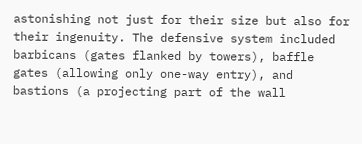astonishing not just for their size but also for their ingenuity. The defensive system included barbicans (gates flanked by towers), baffle gates (allowing only one-way entry), and bastions (a projecting part of the wall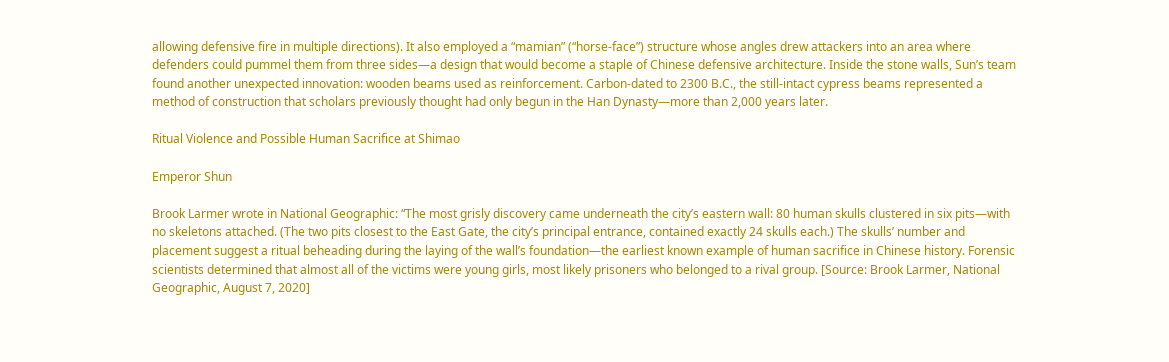allowing defensive fire in multiple directions). It also employed a “mamian” (“horse-face”) structure whose angles drew attackers into an area where defenders could pummel them from three sides—a design that would become a staple of Chinese defensive architecture. Inside the stone walls, Sun’s team found another unexpected innovation: wooden beams used as reinforcement. Carbon-dated to 2300 B.C., the still-intact cypress beams represented a method of construction that scholars previously thought had only begun in the Han Dynasty—more than 2,000 years later.

Ritual Violence and Possible Human Sacrifice at Shimao

Emperor Shun

Brook Larmer wrote in National Geographic: “The most grisly discovery came underneath the city’s eastern wall: 80 human skulls clustered in six pits—with no skeletons attached. (The two pits closest to the East Gate, the city’s principal entrance, contained exactly 24 skulls each.) The skulls’ number and placement suggest a ritual beheading during the laying of the wall’s foundation—the earliest known example of human sacrifice in Chinese history. Forensic scientists determined that almost all of the victims were young girls, most likely prisoners who belonged to a rival group. [Source: Brook Larmer, National Geographic, August 7, 2020]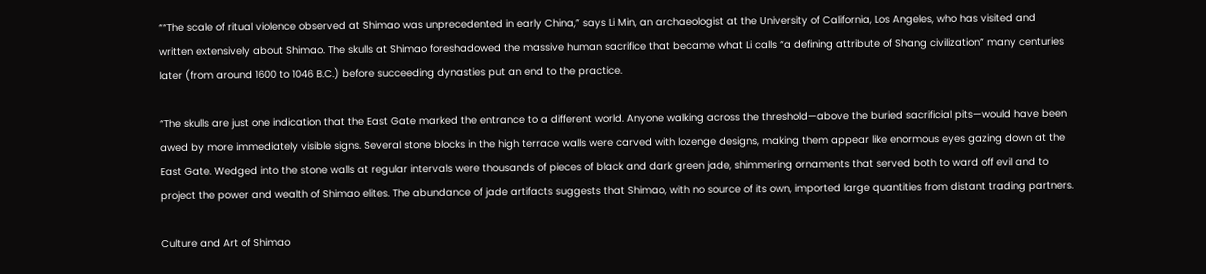““The scale of ritual violence observed at Shimao was unprecedented in early China,” says Li Min, an archaeologist at the University of California, Los Angeles, who has visited and written extensively about Shimao. The skulls at Shimao foreshadowed the massive human sacrifice that became what Li calls “a defining attribute of Shang civilization” many centuries later (from around 1600 to 1046 B.C.) before succeeding dynasties put an end to the practice.

“The skulls are just one indication that the East Gate marked the entrance to a different world. Anyone walking across the threshold—above the buried sacrificial pits—would have been awed by more immediately visible signs. Several stone blocks in the high terrace walls were carved with lozenge designs, making them appear like enormous eyes gazing down at the East Gate. Wedged into the stone walls at regular intervals were thousands of pieces of black and dark green jade, shimmering ornaments that served both to ward off evil and to project the power and wealth of Shimao elites. The abundance of jade artifacts suggests that Shimao, with no source of its own, imported large quantities from distant trading partners.

Culture and Art of Shimao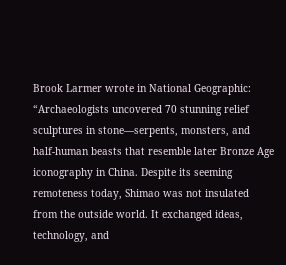Brook Larmer wrote in National Geographic: “Archaeologists uncovered 70 stunning relief sculptures in stone—serpents, monsters, and half-human beasts that resemble later Bronze Age iconography in China. Despite its seeming remoteness today, Shimao was not insulated from the outside world. It exchanged ideas, technology, and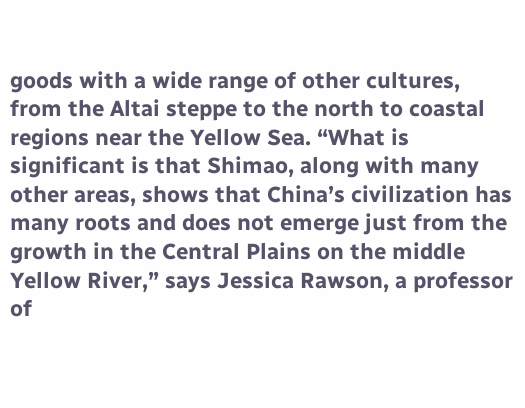goods with a wide range of other cultures, from the Altai steppe to the north to coastal regions near the Yellow Sea. “What is significant is that Shimao, along with many other areas, shows that China’s civilization has many roots and does not emerge just from the growth in the Central Plains on the middle Yellow River,” says Jessica Rawson, a professor of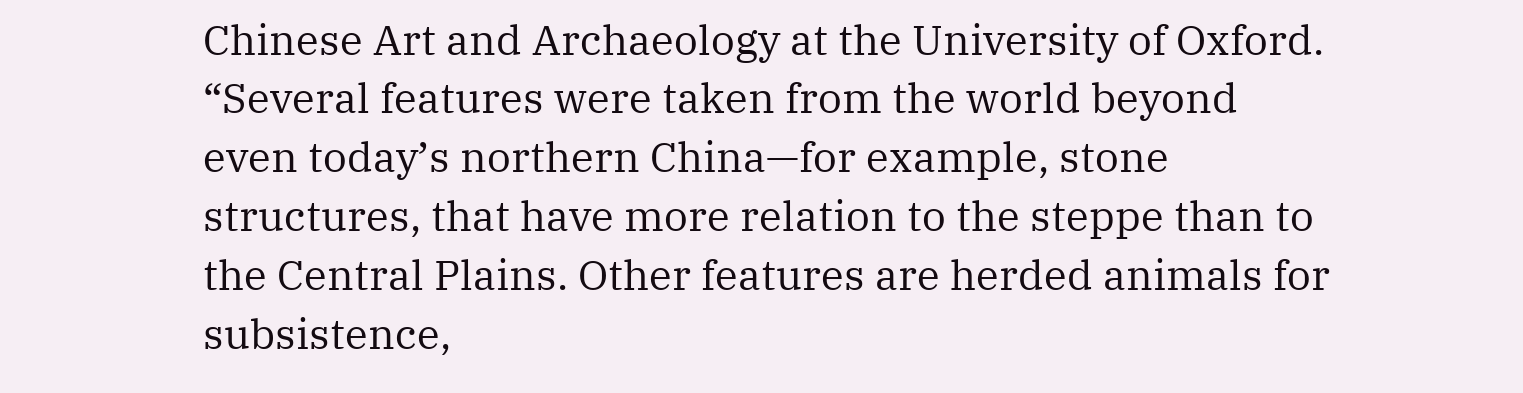Chinese Art and Archaeology at the University of Oxford. “Several features were taken from the world beyond even today’s northern China—for example, stone structures, that have more relation to the steppe than to the Central Plains. Other features are herded animals for subsistence,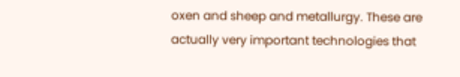oxen and sheep and metallurgy. These are actually very important technologies that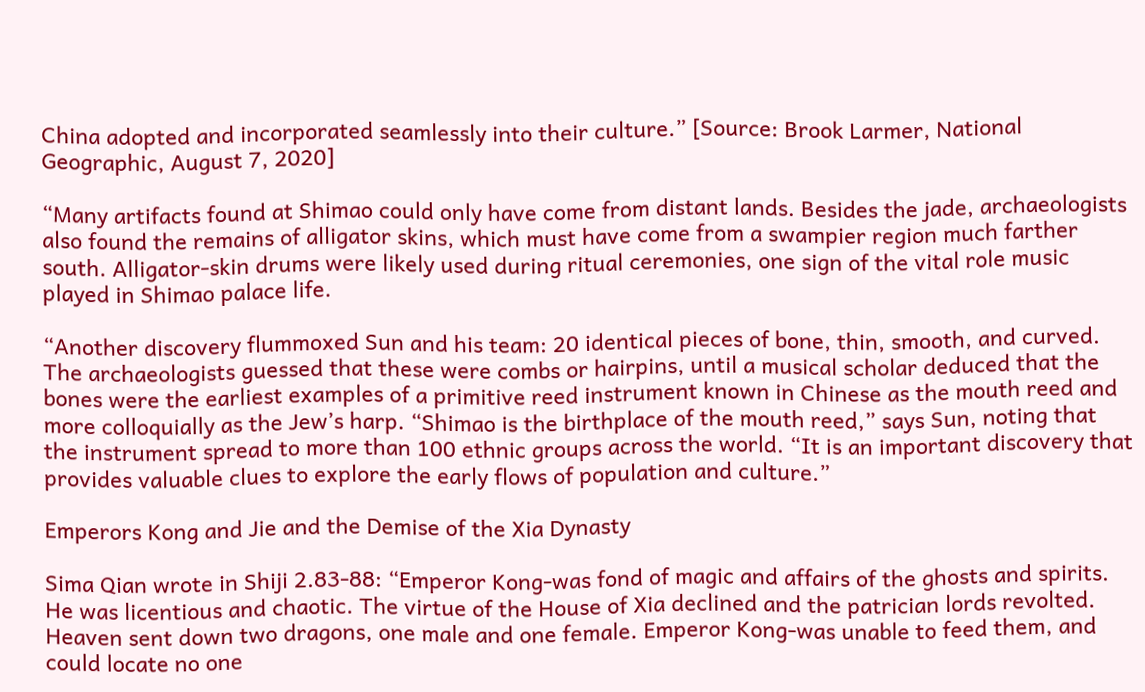China adopted and incorporated seamlessly into their culture.” [Source: Brook Larmer, National Geographic, August 7, 2020]

“Many artifacts found at Shimao could only have come from distant lands. Besides the jade, archaeologists also found the remains of alligator skins, which must have come from a swampier region much farther south. Alligator-skin drums were likely used during ritual ceremonies, one sign of the vital role music played in Shimao palace life.

“Another discovery flummoxed Sun and his team: 20 identical pieces of bone, thin, smooth, and curved. The archaeologists guessed that these were combs or hairpins, until a musical scholar deduced that the bones were the earliest examples of a primitive reed instrument known in Chinese as the mouth reed and more colloquially as the Jew’s harp. “Shimao is the birthplace of the mouth reed,” says Sun, noting that the instrument spread to more than 100 ethnic groups across the world. “It is an important discovery that provides valuable clues to explore the early flows of population and culture.”

Emperors Kong and Jie and the Demise of the Xia Dynasty

Sima Qian wrote in Shiji 2.83-88: “Emperor Kong-was fond of magic and affairs of the ghosts and spirits. He was licentious and chaotic. The virtue of the House of Xia declined and the patrician lords revolted. Heaven sent down two dragons, one male and one female. Emperor Kong-was unable to feed them, and could locate no one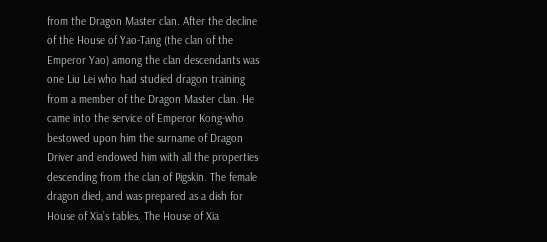from the Dragon Master clan. After the decline of the House of Yao-Tang (the clan of the Emperor Yao) among the clan descendants was one Liu Lei who had studied dragon training from a member of the Dragon Master clan. He came into the service of Emperor Kong-who bestowed upon him the surname of Dragon Driver and endowed him with all the properties descending from the clan of Pigskin. The female dragon died, and was prepared as a dish for House of Xia’s tables. The House of Xia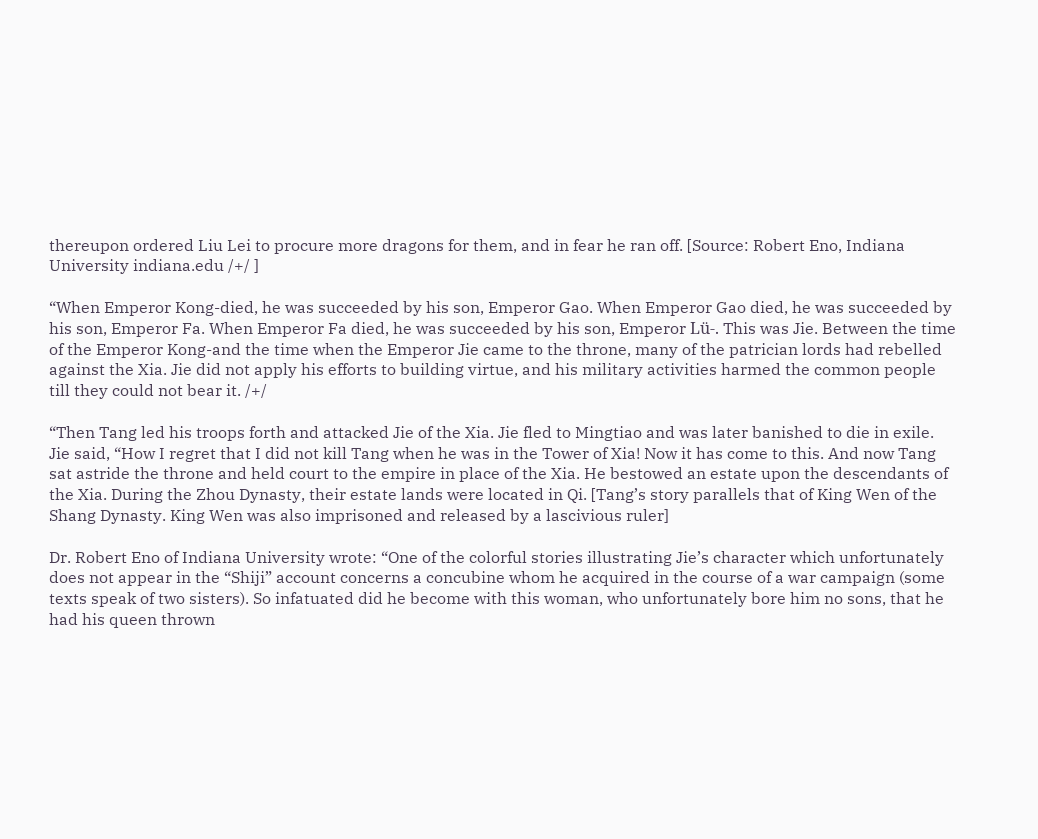thereupon ordered Liu Lei to procure more dragons for them, and in fear he ran off. [Source: Robert Eno, Indiana University indiana.edu /+/ ]

“When Emperor Kong-died, he was succeeded by his son, Emperor Gao. When Emperor Gao died, he was succeeded by his son, Emperor Fa. When Emperor Fa died, he was succeeded by his son, Emperor Lü-. This was Jie. Between the time of the Emperor Kong-and the time when the Emperor Jie came to the throne, many of the patrician lords had rebelled against the Xia. Jie did not apply his efforts to building virtue, and his military activities harmed the common people till they could not bear it. /+/

“Then Tang led his troops forth and attacked Jie of the Xia. Jie fled to Mingtiao and was later banished to die in exile. Jie said, “How I regret that I did not kill Tang when he was in the Tower of Xia! Now it has come to this. And now Tang sat astride the throne and held court to the empire in place of the Xia. He bestowed an estate upon the descendants of the Xia. During the Zhou Dynasty, their estate lands were located in Qi. [Tang’s story parallels that of King Wen of the Shang Dynasty. King Wen was also imprisoned and released by a lascivious ruler]

Dr. Robert Eno of Indiana University wrote: “One of the colorful stories illustrating Jie’s character which unfortunately does not appear in the “Shiji” account concerns a concubine whom he acquired in the course of a war campaign (some texts speak of two sisters). So infatuated did he become with this woman, who unfortunately bore him no sons, that he had his queen thrown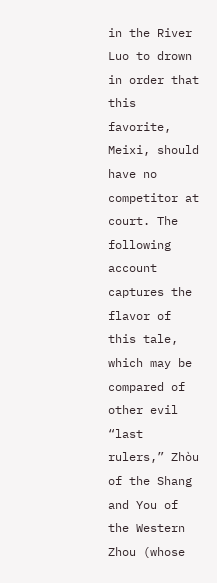in the River Luo to drown in order that this favorite, Meixi, should have no competitor at court. The following account captures the flavor of this tale, which may be compared of other evil “last rulers,” Zhòu of the Shang and You of the Western Zhou (whose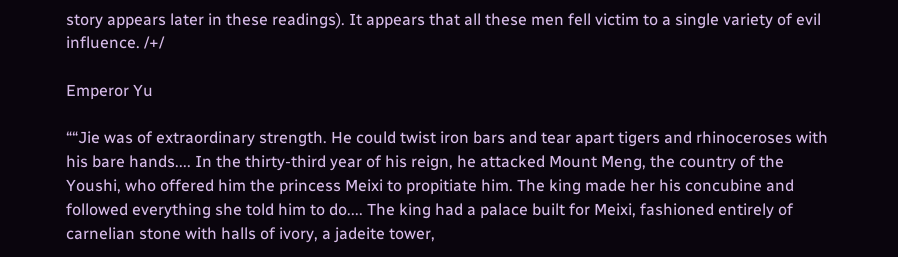story appears later in these readings). It appears that all these men fell victim to a single variety of evil influence. /+/

Emperor Yu

““Jie was of extraordinary strength. He could twist iron bars and tear apart tigers and rhinoceroses with his bare hands.... In the thirty-third year of his reign, he attacked Mount Meng, the country of the Youshi, who offered him the princess Meixi to propitiate him. The king made her his concubine and followed everything she told him to do.... The king had a palace built for Meixi, fashioned entirely of carnelian stone with halls of ivory, a jadeite tower,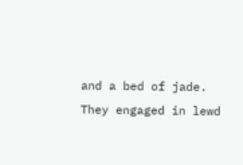and a bed of jade. They engaged in lewd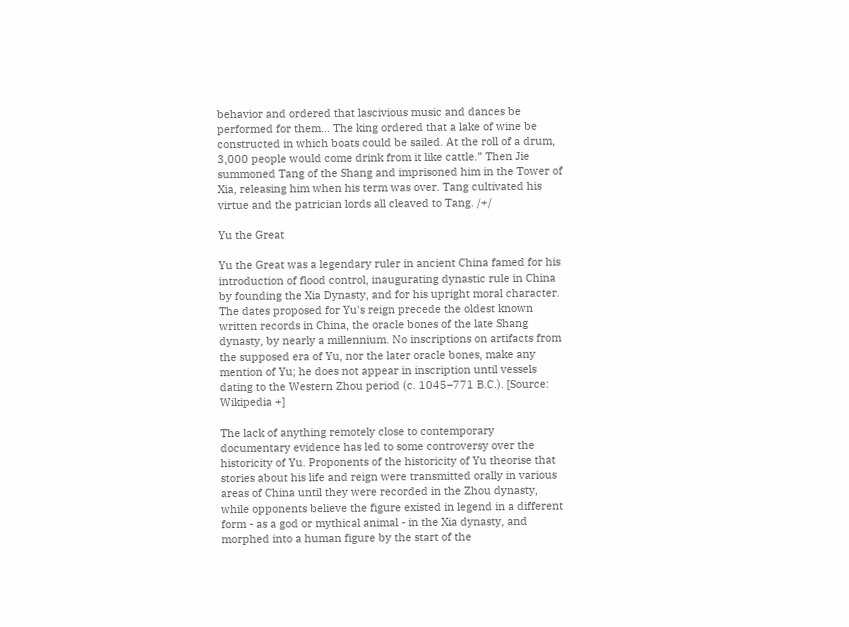behavior and ordered that lascivious music and dances be performed for them... The king ordered that a lake of wine be constructed in which boats could be sailed. At the roll of a drum, 3,000 people would come drink from it like cattle.” Then Jie summoned Tang of the Shang and imprisoned him in the Tower of Xia, releasing him when his term was over. Tang cultivated his virtue and the patrician lords all cleaved to Tang. /+/

Yu the Great

Yu the Great was a legendary ruler in ancient China famed for his introduction of flood control, inaugurating dynastic rule in China by founding the Xia Dynasty, and for his upright moral character. The dates proposed for Yu's reign precede the oldest known written records in China, the oracle bones of the late Shang dynasty, by nearly a millennium. No inscriptions on artifacts from the supposed era of Yu, nor the later oracle bones, make any mention of Yu; he does not appear in inscription until vessels dating to the Western Zhou period (c. 1045–771 B.C.). [Source: Wikipedia +]

The lack of anything remotely close to contemporary documentary evidence has led to some controversy over the historicity of Yu. Proponents of the historicity of Yu theorise that stories about his life and reign were transmitted orally in various areas of China until they were recorded in the Zhou dynasty, while opponents believe the figure existed in legend in a different form - as a god or mythical animal - in the Xia dynasty, and morphed into a human figure by the start of the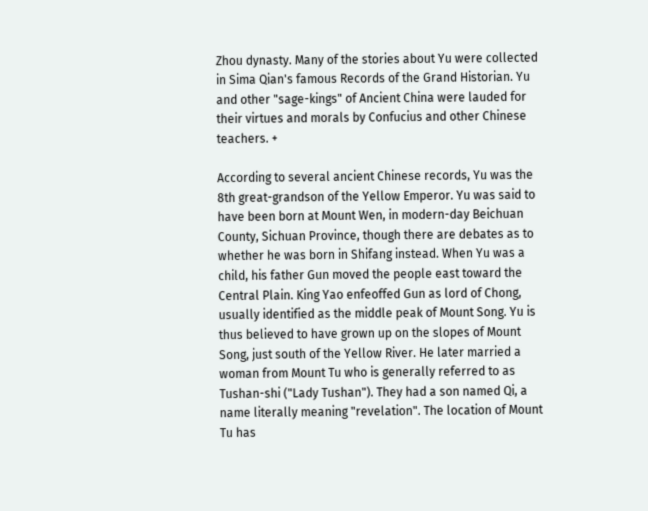Zhou dynasty. Many of the stories about Yu were collected in Sima Qian's famous Records of the Grand Historian. Yu and other "sage-kings" of Ancient China were lauded for their virtues and morals by Confucius and other Chinese teachers. +

According to several ancient Chinese records, Yu was the 8th great-grandson of the Yellow Emperor. Yu was said to have been born at Mount Wen, in modern-day Beichuan County, Sichuan Province, though there are debates as to whether he was born in Shifang instead. When Yu was a child, his father Gun moved the people east toward the Central Plain. King Yao enfeoffed Gun as lord of Chong, usually identified as the middle peak of Mount Song. Yu is thus believed to have grown up on the slopes of Mount Song, just south of the Yellow River. He later married a woman from Mount Tu who is generally referred to as Tushan-shi ("Lady Tushan"). They had a son named Qi, a name literally meaning "revelation". The location of Mount Tu has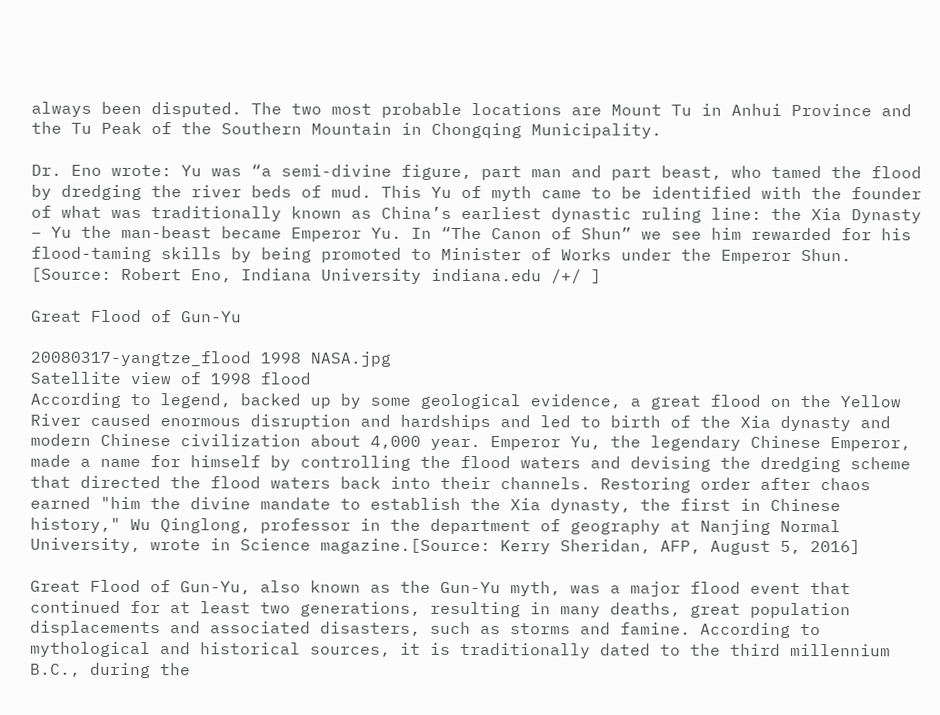always been disputed. The two most probable locations are Mount Tu in Anhui Province and the Tu Peak of the Southern Mountain in Chongqing Municipality.

Dr. Eno wrote: Yu was “a semi-divine figure, part man and part beast, who tamed the flood by dredging the river beds of mud. This Yu of myth came to be identified with the founder of what was traditionally known as China’s earliest dynastic ruling line: the Xia Dynasty – Yu the man-beast became Emperor Yu. In “The Canon of Shun” we see him rewarded for his flood-taming skills by being promoted to Minister of Works under the Emperor Shun. [Source: Robert Eno, Indiana University indiana.edu /+/ ]

Great Flood of Gun-Yu

20080317-yangtze_flood 1998 NASA.jpg
Satellite view of 1998 flood
According to legend, backed up by some geological evidence, a great flood on the Yellow River caused enormous disruption and hardships and led to birth of the Xia dynasty and modern Chinese civilization about 4,000 year. Emperor Yu, the legendary Chinese Emperor, made a name for himself by controlling the flood waters and devising the dredging scheme that directed the flood waters back into their channels. Restoring order after chaos earned "him the divine mandate to establish the Xia dynasty, the first in Chinese history," Wu Qinglong, professor in the department of geography at Nanjing Normal University, wrote in Science magazine.[Source: Kerry Sheridan, AFP, August 5, 2016]

Great Flood of Gun-Yu, also known as the Gun-Yu myth, was a major flood event that continued for at least two generations, resulting in many deaths, great population displacements and associated disasters, such as storms and famine. According to mythological and historical sources, it is traditionally dated to the third millennium B.C., during the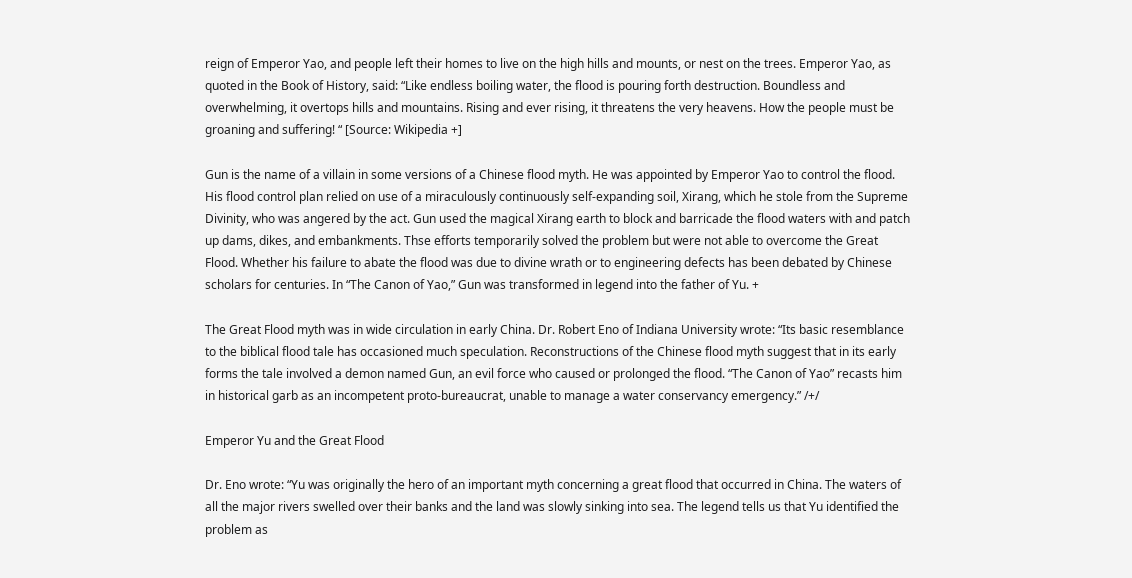reign of Emperor Yao, and people left their homes to live on the high hills and mounts, or nest on the trees. Emperor Yao, as quoted in the Book of History, said: “Like endless boiling water, the flood is pouring forth destruction. Boundless and overwhelming, it overtops hills and mountains. Rising and ever rising, it threatens the very heavens. How the people must be groaning and suffering! “ [Source: Wikipedia +]

Gun is the name of a villain in some versions of a Chinese flood myth. He was appointed by Emperor Yao to control the flood. His flood control plan relied on use of a miraculously continuously self-expanding soil, Xirang, which he stole from the Supreme Divinity, who was angered by the act. Gun used the magical Xirang earth to block and barricade the flood waters with and patch up dams, dikes, and embankments. Thse efforts temporarily solved the problem but were not able to overcome the Great Flood. Whether his failure to abate the flood was due to divine wrath or to engineering defects has been debated by Chinese scholars for centuries. In “The Canon of Yao,” Gun was transformed in legend into the father of Yu. +

The Great Flood myth was in wide circulation in early China. Dr. Robert Eno of Indiana University wrote: “Its basic resemblance to the biblical flood tale has occasioned much speculation. Reconstructions of the Chinese flood myth suggest that in its early forms the tale involved a demon named Gun, an evil force who caused or prolonged the flood. “The Canon of Yao” recasts him in historical garb as an incompetent proto-bureaucrat, unable to manage a water conservancy emergency.” /+/

Emperor Yu and the Great Flood

Dr. Eno wrote: “Yu was originally the hero of an important myth concerning a great flood that occurred in China. The waters of all the major rivers swelled over their banks and the land was slowly sinking into sea. The legend tells us that Yu identified the problem as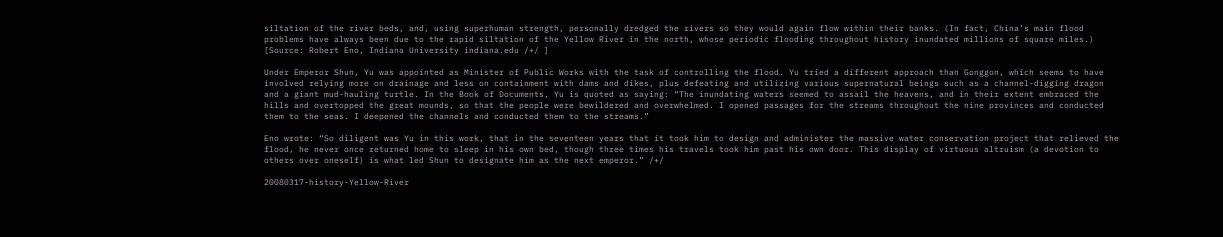siltation of the river beds, and, using superhuman strength, personally dredged the rivers so they would again flow within their banks. (In fact, China’s main flood problems have always been due to the rapid siltation of the Yellow River in the north, whose periodic flooding throughout history inundated millions of square miles.) [Source: Robert Eno, Indiana University indiana.edu /+/ ]

Under Emperor Shun, Yu was appointed as Minister of Public Works with the task of controlling the flood. Yu tried a different approach than Gonggon, which seems to have involved relying more on drainage and less on containment with dams and dikes, plus defeating and utilizing various supernatural beings such as a channel-digging dragon and a giant mud-hauling turtle. In the Book of Documents, Yu is quoted as saying: “The inundating waters seemed to assail the heavens, and in their extent embraced the hills and overtopped the great mounds, so that the people were bewildered and overwhelmed. I opened passages for the streams throughout the nine provinces and conducted them to the seas. I deepened the channels and conducted them to the streams.”

Eno wrote: “So diligent was Yu in this work, that in the seventeen years that it took him to design and administer the massive water conservation project that relieved the flood, he never once returned home to sleep in his own bed, though three times his travels took him past his own door. This display of virtuous altruism (a devotion to others over oneself) is what led Shun to designate him as the next emperor.” /+/

20080317-history-Yellow-River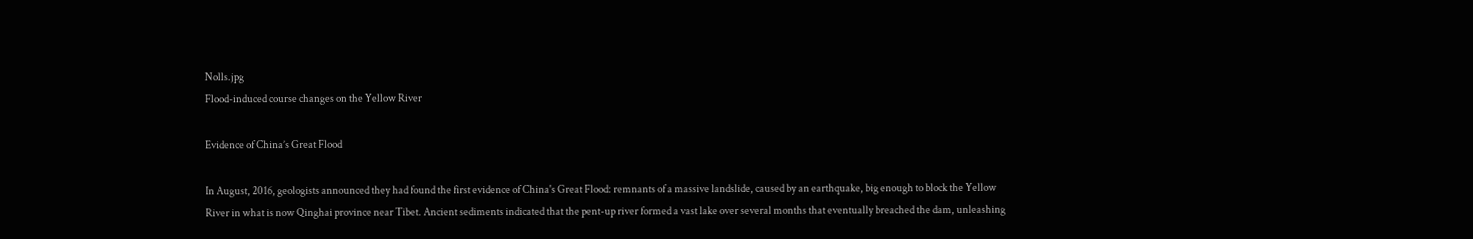Nolls.jpg
Flood-induced course changes on the Yellow River

Evidence of China’s Great Flood

In August, 2016, geologists announced they had found the first evidence of China's Great Flood: remnants of a massive landslide, caused by an earthquake, big enough to block the Yellow River in what is now Qinghai province near Tibet. Ancient sediments indicated that the pent-up river formed a vast lake over several months that eventually breached the dam, unleashing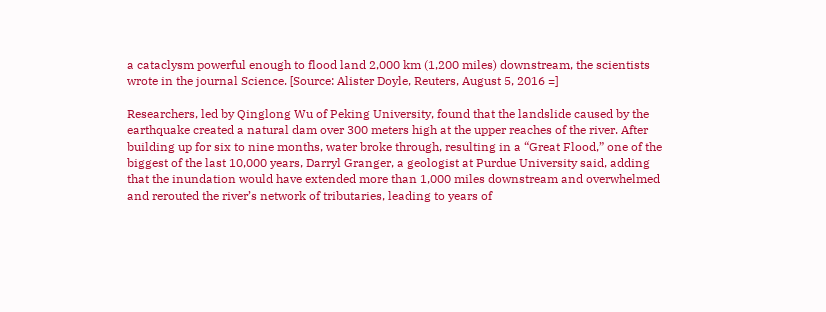a cataclysm powerful enough to flood land 2,000 km (1,200 miles) downstream, the scientists wrote in the journal Science. [Source: Alister Doyle, Reuters, August 5, 2016 =]

Researchers, led by Qinglong Wu of Peking University, found that the landslide caused by the earthquake created a natural dam over 300 meters high at the upper reaches of the river. After building up for six to nine months, water broke through, resulting in a “Great Flood,” one of the biggest of the last 10,000 years, Darryl Granger, a geologist at Purdue University said, adding that the inundation would have extended more than 1,000 miles downstream and overwhelmed and rerouted the river’s network of tributaries, leading to years of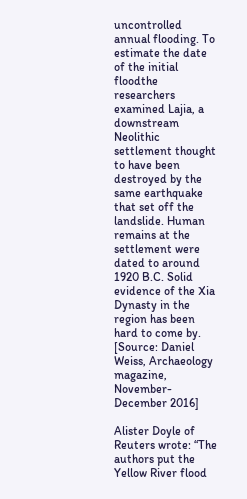uncontrolled annual flooding. To estimate the date of the initial floodthe researchers examined Lajia, a downstream Neolithic settlement thought to have been destroyed by the same earthquake that set off the landslide. Human remains at the settlement were dated to around 1920 B.C. Solid evidence of the Xia Dynasty in the region has been hard to come by. [Source: Daniel Weiss, Archaeology magazine, November-December 2016]

Alister Doyle of Reuters wrote: “The authors put the Yellow River flood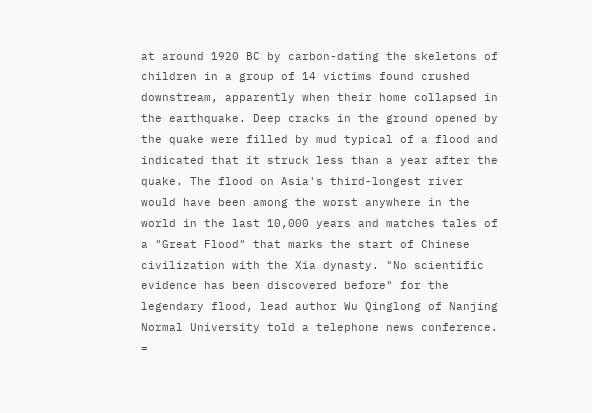at around 1920 BC by carbon-dating the skeletons of children in a group of 14 victims found crushed downstream, apparently when their home collapsed in the earthquake. Deep cracks in the ground opened by the quake were filled by mud typical of a flood and indicated that it struck less than a year after the quake. The flood on Asia's third-longest river would have been among the worst anywhere in the world in the last 10,000 years and matches tales of a "Great Flood" that marks the start of Chinese civilization with the Xia dynasty. "No scientific evidence has been discovered before" for the legendary flood, lead author Wu Qinglong of Nanjing Normal University told a telephone news conference. =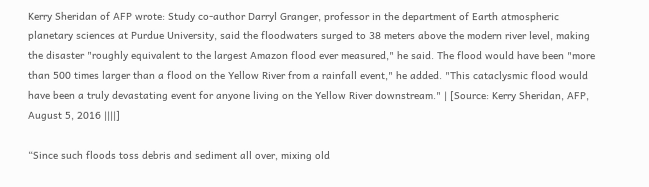Kerry Sheridan of AFP wrote: Study co-author Darryl Granger, professor in the department of Earth atmospheric planetary sciences at Purdue University, said the floodwaters surged to 38 meters above the modern river level, making the disaster "roughly equivalent to the largest Amazon flood ever measured," he said. The flood would have been "more than 500 times larger than a flood on the Yellow River from a rainfall event," he added. "This cataclysmic flood would have been a truly devastating event for anyone living on the Yellow River downstream." | [Source: Kerry Sheridan, AFP, August 5, 2016 ||||]

“Since such floods toss debris and sediment all over, mixing old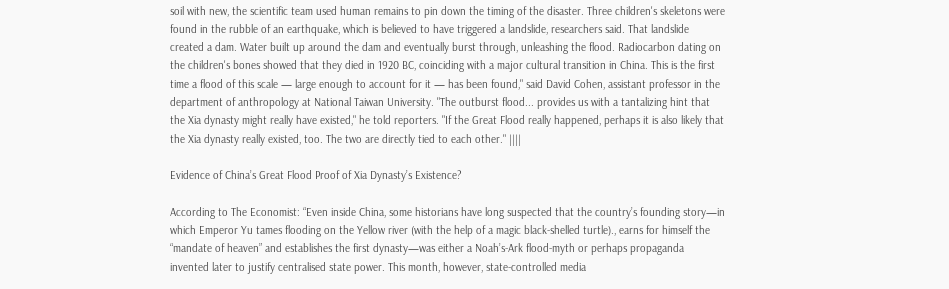soil with new, the scientific team used human remains to pin down the timing of the disaster. Three children's skeletons were found in the rubble of an earthquake, which is believed to have triggered a landslide, researchers said. That landslide created a dam. Water built up around the dam and eventually burst through, unleashing the flood. Radiocarbon dating on the children's bones showed that they died in 1920 BC, coinciding with a major cultural transition in China. This is the first time a flood of this scale — large enough to account for it — has been found," said David Cohen, assistant professor in the department of anthropology at National Taiwan University. "The outburst flood... provides us with a tantalizing hint that the Xia dynasty might really have existed," he told reporters. "If the Great Flood really happened, perhaps it is also likely that the Xia dynasty really existed, too. The two are directly tied to each other." ||||

Evidence of China’s Great Flood Proof of Xia Dynasty’s Existence?

According to The Economist: “Even inside China, some historians have long suspected that the country’s founding story—in which Emperor Yu tames flooding on the Yellow river (with the help of a magic black-shelled turtle)., earns for himself the “mandate of heaven” and establishes the first dynasty—was either a Noah’s-Ark flood-myth or perhaps propaganda invented later to justify centralised state power. This month, however, state-controlled media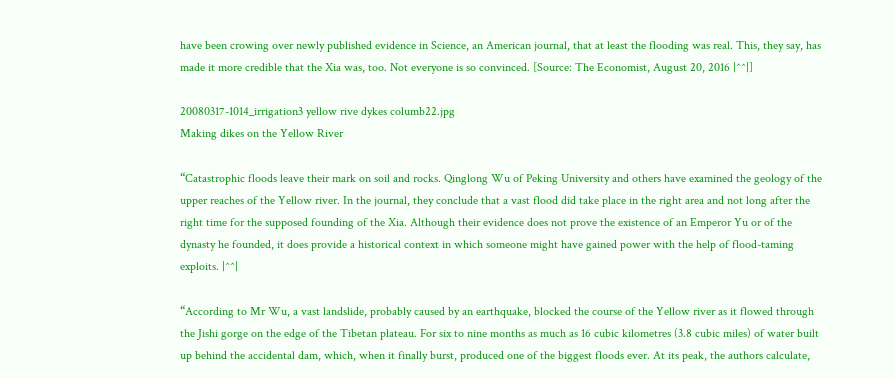have been crowing over newly published evidence in Science, an American journal, that at least the flooding was real. This, they say, has made it more credible that the Xia was, too. Not everyone is so convinced. [Source: The Economist, August 20, 2016 |^^|]

20080317-1014_irrigation3 yellow rive dykes columb22.jpg
Making dikes on the Yellow River

“Catastrophic floods leave their mark on soil and rocks. Qinglong Wu of Peking University and others have examined the geology of the upper reaches of the Yellow river. In the journal, they conclude that a vast flood did take place in the right area and not long after the right time for the supposed founding of the Xia. Although their evidence does not prove the existence of an Emperor Yu or of the dynasty he founded, it does provide a historical context in which someone might have gained power with the help of flood-taming exploits. |^^|

“According to Mr Wu, a vast landslide, probably caused by an earthquake, blocked the course of the Yellow river as it flowed through the Jishi gorge on the edge of the Tibetan plateau. For six to nine months as much as 16 cubic kilometres (3.8 cubic miles) of water built up behind the accidental dam, which, when it finally burst, produced one of the biggest floods ever. At its peak, the authors calculate,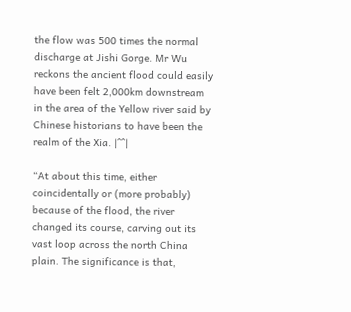the flow was 500 times the normal discharge at Jishi Gorge. Mr Wu reckons the ancient flood could easily have been felt 2,000km downstream in the area of the Yellow river said by Chinese historians to have been the realm of the Xia. |^^|

“At about this time, either coincidentally or (more probably) because of the flood, the river changed its course, carving out its vast loop across the north China plain. The significance is that,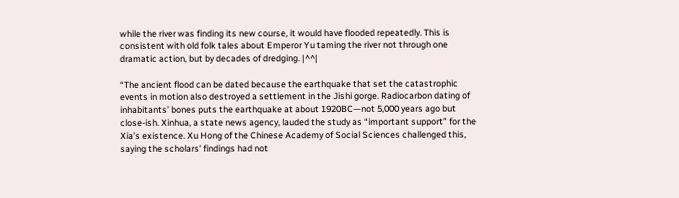while the river was finding its new course, it would have flooded repeatedly. This is consistent with old folk tales about Emperor Yu taming the river not through one dramatic action, but by decades of dredging. |^^|

“The ancient flood can be dated because the earthquake that set the catastrophic events in motion also destroyed a settlement in the Jishi gorge. Radiocarbon dating of inhabitants’ bones puts the earthquake at about 1920BC—not 5,000 years ago but close-ish. Xinhua, a state news agency, lauded the study as “important support” for the Xia’s existence. Xu Hong of the Chinese Academy of Social Sciences challenged this, saying the scholars’ findings had not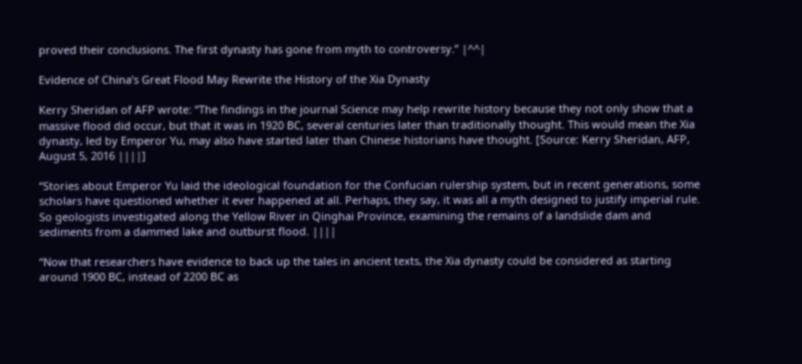proved their conclusions. The first dynasty has gone from myth to controversy.” |^^|

Evidence of China’s Great Flood May Rewrite the History of the Xia Dynasty

Kerry Sheridan of AFP wrote: “The findings in the journal Science may help rewrite history because they not only show that a massive flood did occur, but that it was in 1920 BC, several centuries later than traditionally thought. This would mean the Xia dynasty, led by Emperor Yu, may also have started later than Chinese historians have thought. [Source: Kerry Sheridan, AFP, August 5, 2016 ||||]

“Stories about Emperor Yu laid the ideological foundation for the Confucian rulership system, but in recent generations, some scholars have questioned whether it ever happened at all. Perhaps, they say, it was all a myth designed to justify imperial rule. So geologists investigated along the Yellow River in Qinghai Province, examining the remains of a landslide dam and sediments from a dammed lake and outburst flood. ||||

“Now that researchers have evidence to back up the tales in ancient texts, the Xia dynasty could be considered as starting around 1900 BC, instead of 2200 BC as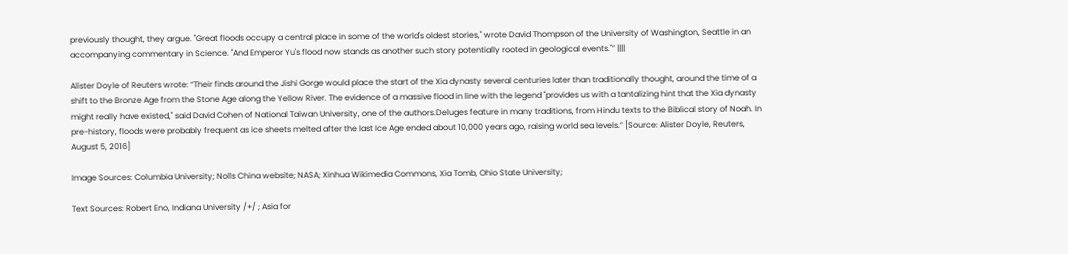previously thought, they argue. "Great floods occupy a central place in some of the world's oldest stories," wrote David Thompson of the University of Washington, Seattle in an accompanying commentary in Science. "And Emperor Yu's flood now stands as another such story potentially rooted in geological events."” ||||

Alister Doyle of Reuters wrote: “Their finds around the Jishi Gorge would place the start of the Xia dynasty several centuries later than traditionally thought, around the time of a shift to the Bronze Age from the Stone Age along the Yellow River. The evidence of a massive flood in line with the legend "provides us with a tantalizing hint that the Xia dynasty might really have existed," said David Cohen of National Taiwan University, one of the authors.Deluges feature in many traditions, from Hindu texts to the Biblical story of Noah. In pre-history, floods were probably frequent as ice sheets melted after the last Ice Age ended about 10,000 years ago, raising world sea levels.” [Source: Alister Doyle, Reuters, August 5, 2016]

Image Sources: Columbia University; Nolls China website; NASA; Xinhua Wikimedia Commons, Xia Tomb, Ohio State University;

Text Sources: Robert Eno, Indiana University /+/ ; Asia for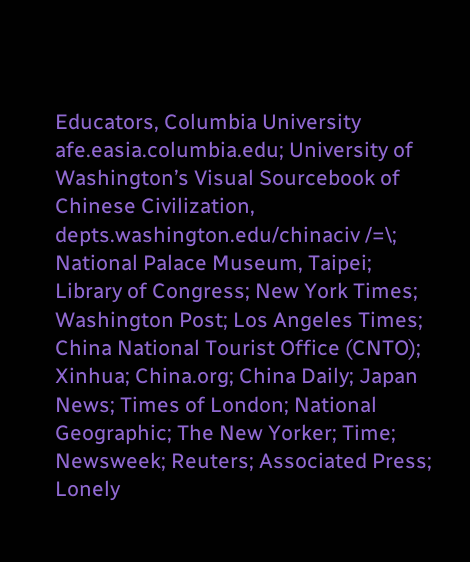Educators, Columbia University afe.easia.columbia.edu; University of Washington’s Visual Sourcebook of Chinese Civilization, depts.washington.edu/chinaciv /=\; National Palace Museum, Taipei; Library of Congress; New York Times; Washington Post; Los Angeles Times; China National Tourist Office (CNTO); Xinhua; China.org; China Daily; Japan News; Times of London; National Geographic; The New Yorker; Time; Newsweek; Reuters; Associated Press; Lonely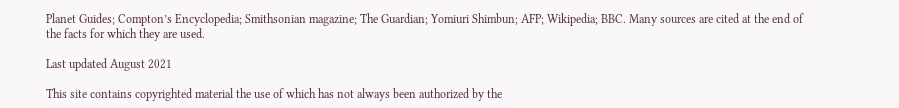Planet Guides; Compton’s Encyclopedia; Smithsonian magazine; The Guardian; Yomiuri Shimbun; AFP; Wikipedia; BBC. Many sources are cited at the end of the facts for which they are used.

Last updated August 2021

This site contains copyrighted material the use of which has not always been authorized by the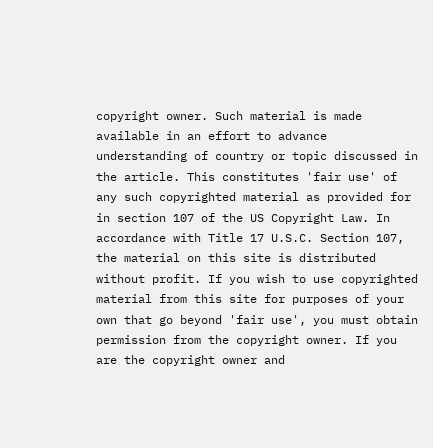copyright owner. Such material is made available in an effort to advance understanding of country or topic discussed in the article. This constitutes 'fair use' of any such copyrighted material as provided for in section 107 of the US Copyright Law. In accordance with Title 17 U.S.C. Section 107, the material on this site is distributed without profit. If you wish to use copyrighted material from this site for purposes of your own that go beyond 'fair use', you must obtain permission from the copyright owner. If you are the copyright owner and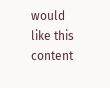would like this content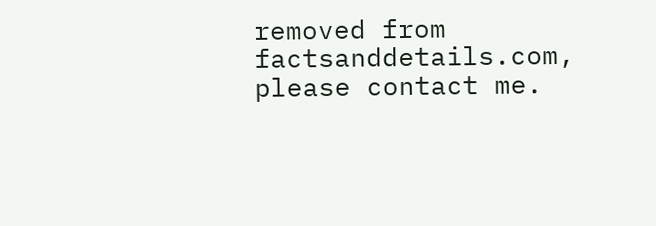removed from factsanddetails.com, please contact me.